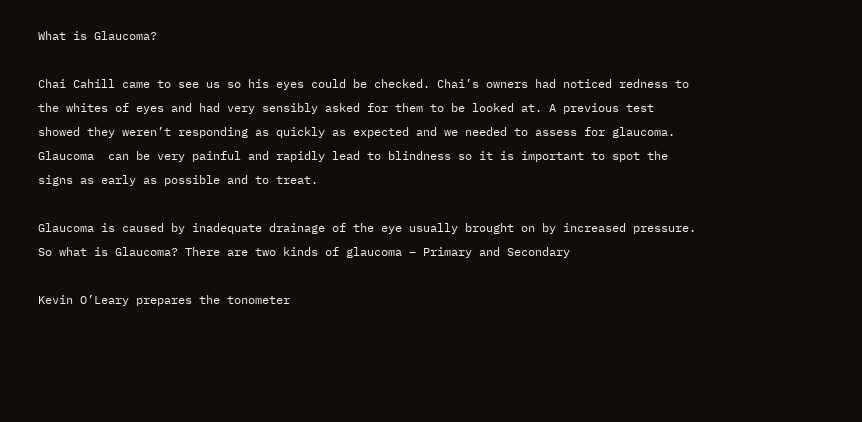What is Glaucoma?

Chai Cahill came to see us so his eyes could be checked. Chai’s owners had noticed redness to the whites of eyes and had very sensibly asked for them to be looked at. A previous test showed they weren’t responding as quickly as expected and we needed to assess for glaucoma. Glaucoma  can be very painful and rapidly lead to blindness so it is important to spot the signs as early as possible and to treat.

Glaucoma is caused by inadequate drainage of the eye usually brought on by increased pressure. So what is Glaucoma? There are two kinds of glaucoma – Primary and Secondary

Kevin O’Leary prepares the tonometer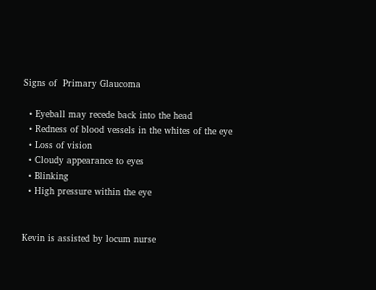Signs of  Primary Glaucoma

  • Eyeball may recede back into the head
  • Redness of blood vessels in the whites of the eye
  • Loss of vision
  • Cloudy appearance to eyes
  • Blinking
  • High pressure within the eye


Kevin is assisted by locum nurse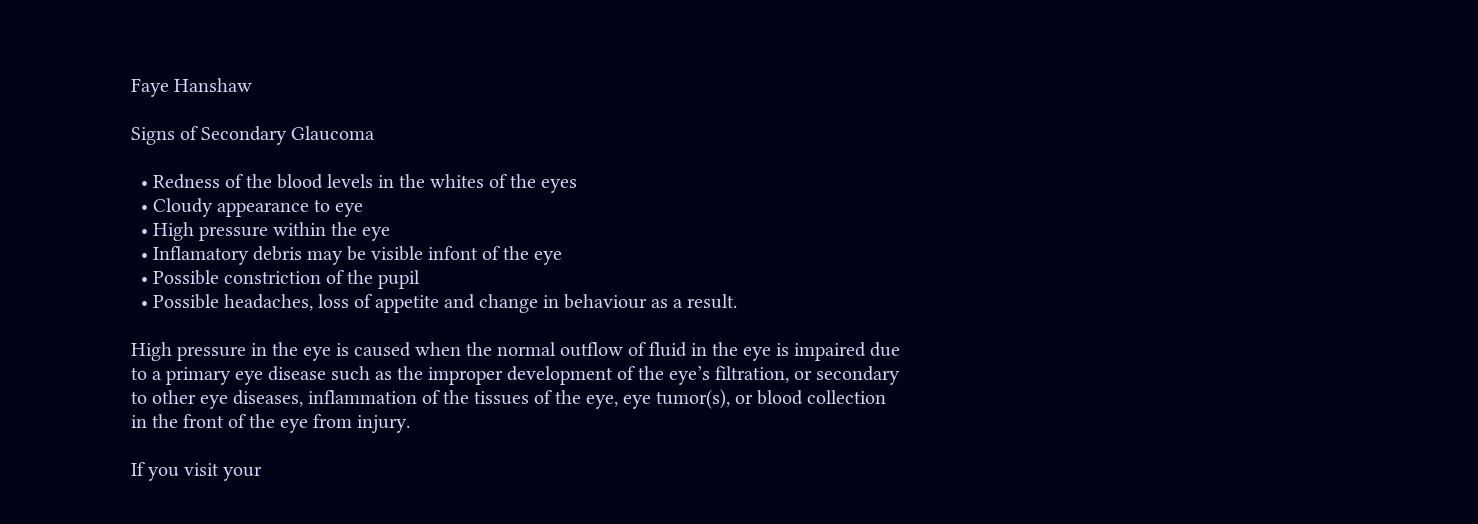Faye Hanshaw

Signs of Secondary Glaucoma

  • Redness of the blood levels in the whites of the eyes
  • Cloudy appearance to eye
  • High pressure within the eye
  • Inflamatory debris may be visible infont of the eye
  • Possible constriction of the pupil
  • Possible headaches, loss of appetite and change in behaviour as a result.

High pressure in the eye is caused when the normal outflow of fluid in the eye is impaired due to a primary eye disease such as the improper development of the eye’s filtration, or secondary to other eye diseases, inflammation of the tissues of the eye, eye tumor(s), or blood collection in the front of the eye from injury.

If you visit your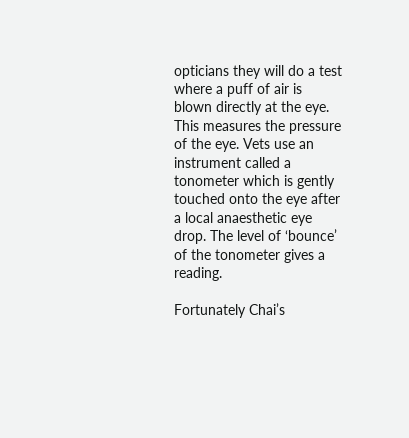opticians they will do a test where a puff of air is blown directly at the eye. This measures the pressure of the eye. Vets use an instrument called a tonometer which is gently touched onto the eye after a local anaesthetic eye drop. The level of ‘bounce’ of the tonometer gives a reading.

Fortunately Chai’s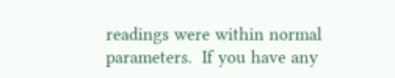readings were within normal parameters.  If you have any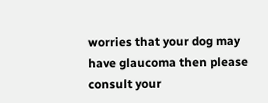worries that your dog may have glaucoma then please consult your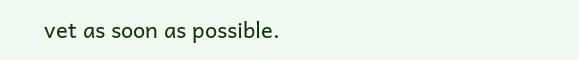vet as soon as possible.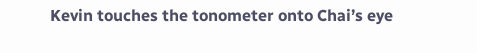Kevin touches the tonometer onto Chai’s eye